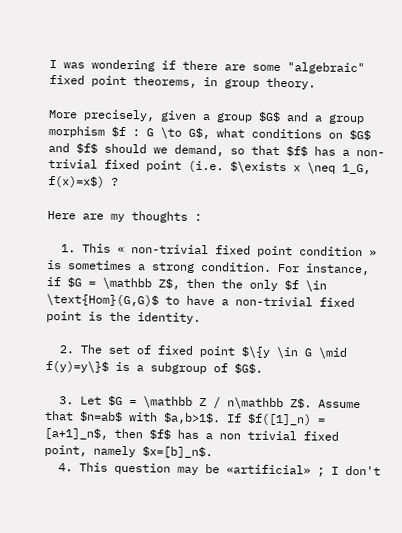I was wondering if there are some "algebraic" fixed point theorems, in group theory.

More precisely, given a group $G$ and a group morphism $f : G \to G$, what conditions on $G$ and $f$ should we demand, so that $f$ has a non-trivial fixed point (i.e. $\exists x \neq 1_G, f(x)=x$) ?

Here are my thoughts :

  1. This « non-trivial fixed point condition » is sometimes a strong condition. For instance, if $G = \mathbb Z$, then the only $f \in \text{Hom}(G,G)$ to have a non-trivial fixed point is the identity.

  2. The set of fixed point $\{y \in G \mid f(y)=y\}$ is a subgroup of $G$.

  3. Let $G = \mathbb Z / n\mathbb Z$. Assume that $n=ab$ with $a,b>1$. If $f([1]_n) = [a+1]_n$, then $f$ has a non trivial fixed point, namely $x=[b]_n$.
  4. This question may be «artificial» ; I don't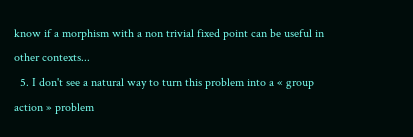know if a morphism with a non trivial fixed point can be useful in other contexts...
  5. I don't see a natural way to turn this problem into a « group action » problem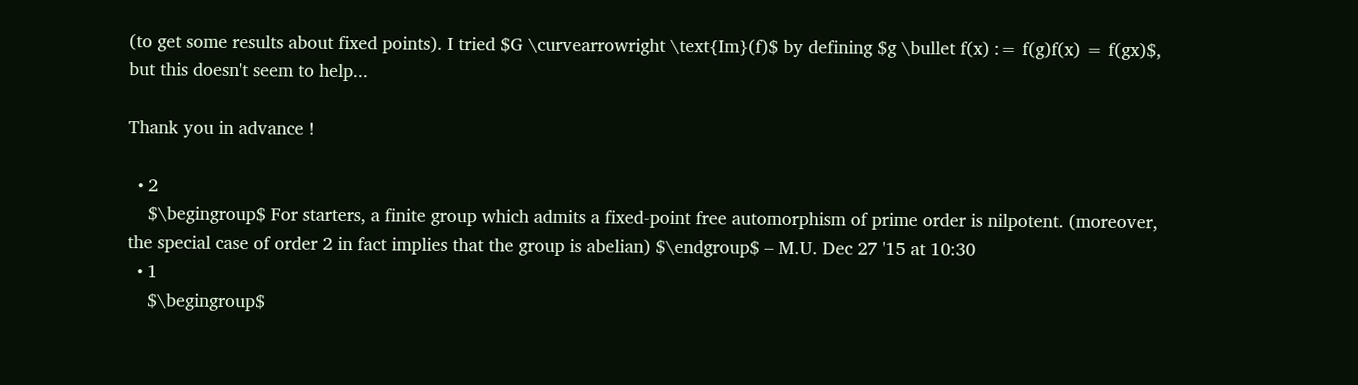(to get some results about fixed points). I tried $G \curvearrowright \text{Im}(f)$ by defining $g \bullet f(x) := f(g)f(x) = f(gx)$, but this doesn't seem to help...

Thank you in advance !

  • 2
    $\begingroup$ For starters, a finite group which admits a fixed-point free automorphism of prime order is nilpotent. (moreover, the special case of order 2 in fact implies that the group is abelian) $\endgroup$ – M.U. Dec 27 '15 at 10:30
  • 1
    $\begingroup$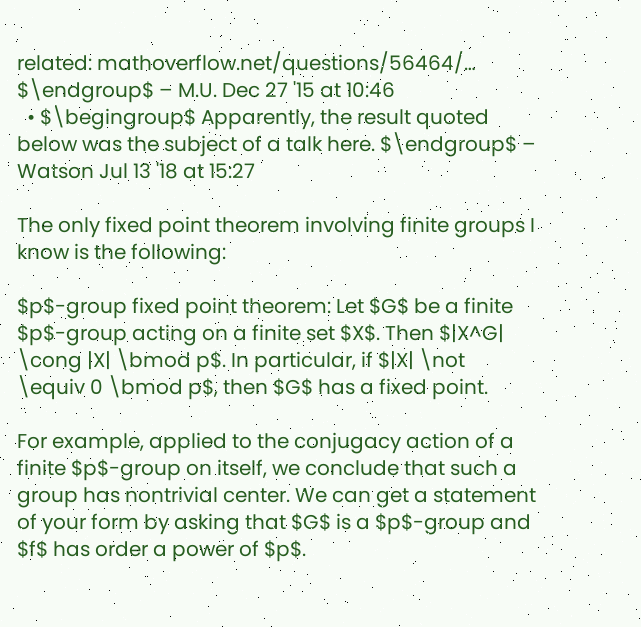related: mathoverflow.net/questions/56464/… $\endgroup$ – M.U. Dec 27 '15 at 10:46
  • $\begingroup$ Apparently, the result quoted below was the subject of a talk here. $\endgroup$ – Watson Jul 13 '18 at 15:27

The only fixed point theorem involving finite groups I know is the following:

$p$-group fixed point theorem: Let $G$ be a finite $p$-group acting on a finite set $X$. Then $|X^G| \cong |X| \bmod p$. In particular, if $|X| \not \equiv 0 \bmod p$, then $G$ has a fixed point.

For example, applied to the conjugacy action of a finite $p$-group on itself, we conclude that such a group has nontrivial center. We can get a statement of your form by asking that $G$ is a $p$-group and $f$ has order a power of $p$.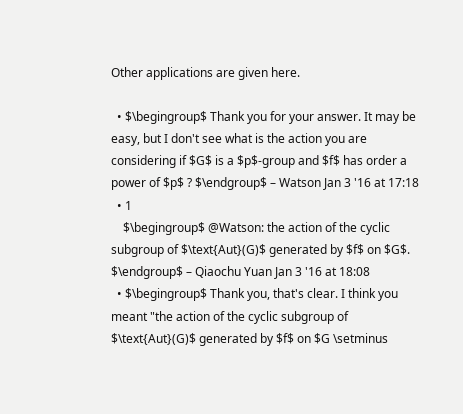Other applications are given here.

  • $\begingroup$ Thank you for your answer. It may be easy, but I don't see what is the action you are considering if $G$ is a $p$-group and $f$ has order a power of $p$ ? $\endgroup$ – Watson Jan 3 '16 at 17:18
  • 1
    $\begingroup$ @Watson: the action of the cyclic subgroup of $\text{Aut}(G)$ generated by $f$ on $G$. $\endgroup$ – Qiaochu Yuan Jan 3 '16 at 18:08
  • $\begingroup$ Thank you, that's clear. I think you meant "the action of the cyclic subgroup of $\text{Aut}(G)$ generated by $f$ on $G \setminus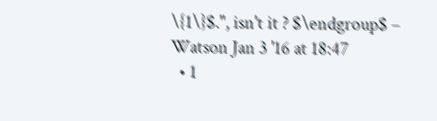\{1\}$.", isn't it ? $\endgroup$ – Watson Jan 3 '16 at 18:47
  • 1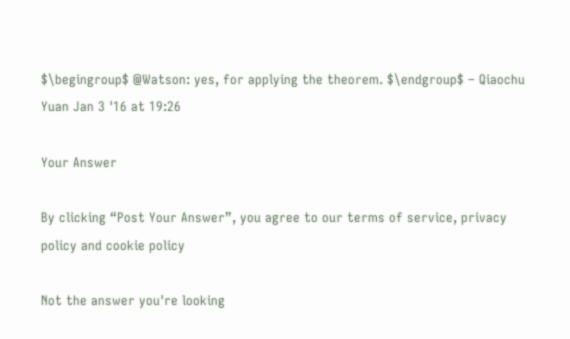$\begingroup$ @Watson: yes, for applying the theorem. $\endgroup$ – Qiaochu Yuan Jan 3 '16 at 19:26

Your Answer

By clicking “Post Your Answer”, you agree to our terms of service, privacy policy and cookie policy

Not the answer you're looking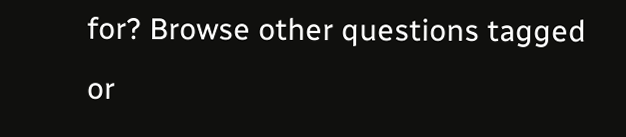for? Browse other questions tagged or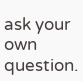ask your own question.